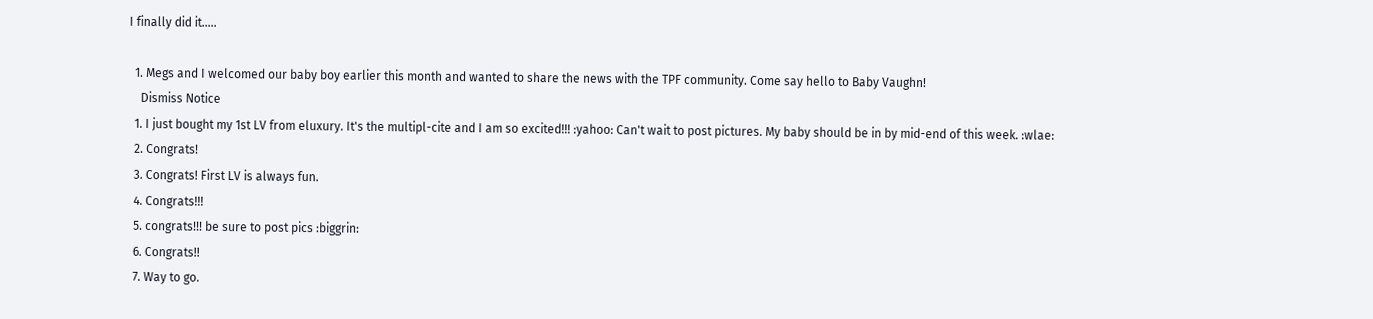I finally did it.....

  1. Megs and I welcomed our baby boy earlier this month and wanted to share the news with the TPF community. Come say hello to Baby Vaughn!
    Dismiss Notice
  1. I just bought my 1st LV from eluxury. It's the multipl-cite and I am so excited!!! :yahoo: Can't wait to post pictures. My baby should be in by mid-end of this week. :wlae:
  2. Congrats!
  3. Congrats! First LV is always fun.
  4. Congrats!!!
  5. congrats!!! be sure to post pics :biggrin:
  6. Congrats!!
  7. Way to go.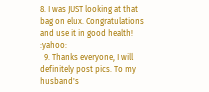8. I was JUST looking at that bag on elux. Congratulations and use it in good health! :yahoo:
  9. Thanks everyone, I will definitely post pics. To my husband's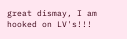great dismay, I am hooked on LV's!!!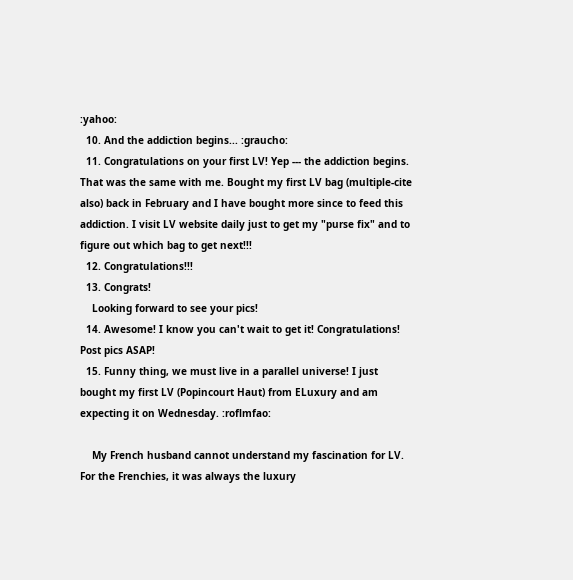:yahoo:
  10. And the addiction begins... :graucho:
  11. Congratulations on your first LV! Yep --- the addiction begins. That was the same with me. Bought my first LV bag (multiple-cite also) back in February and I have bought more since to feed this addiction. I visit LV website daily just to get my "purse fix" and to figure out which bag to get next!!!
  12. Congratulations!!!
  13. Congrats!
    Looking forward to see your pics!
  14. Awesome! I know you can't wait to get it! Congratulations! Post pics ASAP!
  15. Funny thing, we must live in a parallel universe! I just bought my first LV (Popincourt Haut) from ELuxury and am expecting it on Wednesday. :roflmfao:

    My French husband cannot understand my fascination for LV. For the Frenchies, it was always the luxury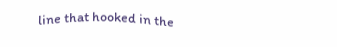line that hooked in the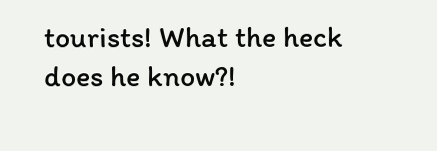tourists! What the heck does he know?!